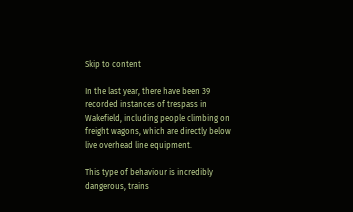Skip to content

In the last year, there have been 39 recorded instances of trespass in Wakefield, including people climbing on freight wagons, which are directly below live overhead line equipment.

This type of behaviour is incredibly dangerous, trains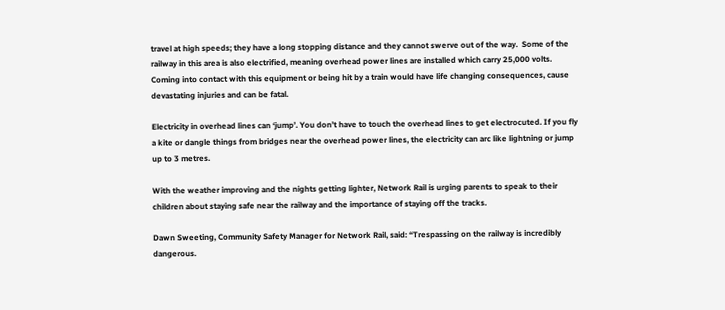travel at high speeds; they have a long stopping distance and they cannot swerve out of the way.  Some of the railway in this area is also electrified, meaning overhead power lines are installed which carry 25,000 volts.  Coming into contact with this equipment or being hit by a train would have life changing consequences, cause devastating injuries and can be fatal.

Electricity in overhead lines can ‘jump’. You don’t have to touch the overhead lines to get electrocuted. If you fly a kite or dangle things from bridges near the overhead power lines, the electricity can arc like lightning or jump up to 3 metres.

With the weather improving and the nights getting lighter, Network Rail is urging parents to speak to their children about staying safe near the railway and the importance of staying off the tracks.

Dawn Sweeting, Community Safety Manager for Network Rail, said: “Trespassing on the railway is incredibly dangerous.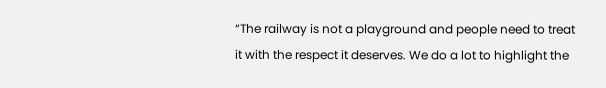“The railway is not a playground and people need to treat it with the respect it deserves. We do a lot to highlight the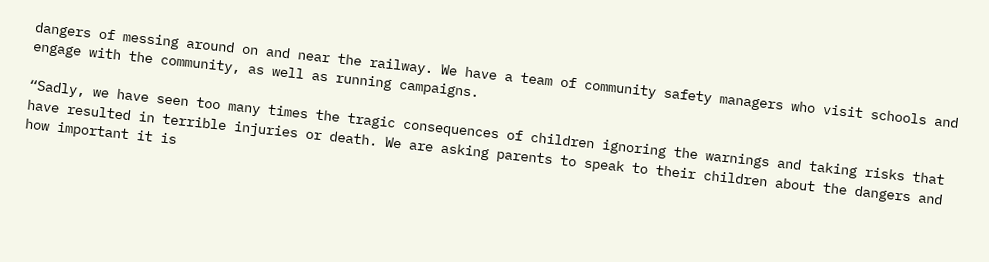dangers of messing around on and near the railway. We have a team of community safety managers who visit schools and engage with the community, as well as running campaigns.

“Sadly, we have seen too many times the tragic consequences of children ignoring the warnings and taking risks that have resulted in terrible injuries or death. We are asking parents to speak to their children about the dangers and how important it is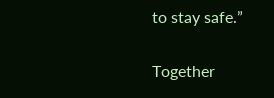to stay safe.”


Together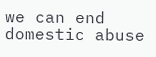we can end domestic abuse